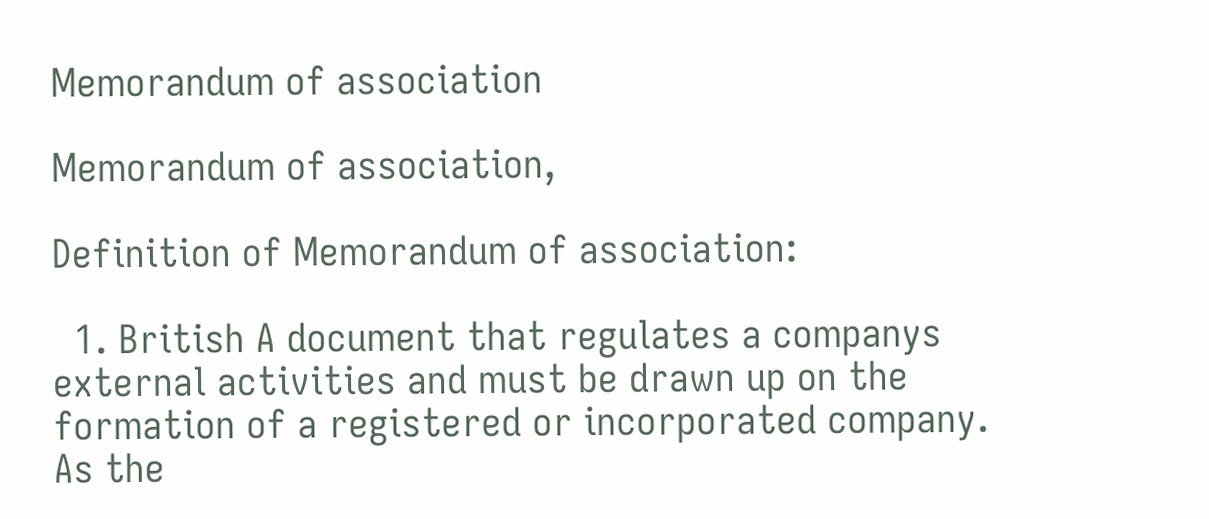Memorandum of association

Memorandum of association,

Definition of Memorandum of association:

  1. British A document that regulates a companys external activities and must be drawn up on the formation of a registered or incorporated company. As the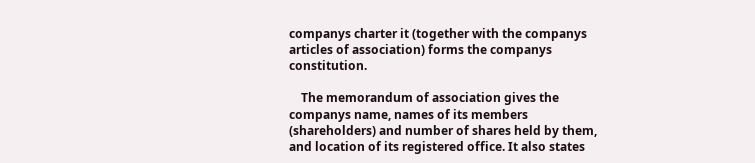companys charter it (together with the companys articles of association) forms the companys constitution.

    The memorandum of association gives the companys name, names of its members (shareholders) and number of shares held by them, and location of its registered office. It also states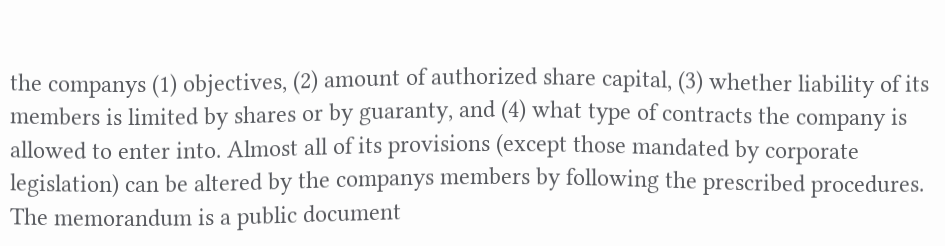the companys (1) objectives, (2) amount of authorized share capital, (3) whether liability of its members is limited by shares or by guaranty, and (4) what type of contracts the company is allowed to enter into. Almost all of its provisions (except those mandated by corporate legislation) can be altered by the companys members by following the prescribed procedures. The memorandum is a public document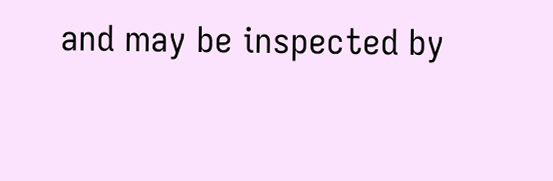and may be inspected by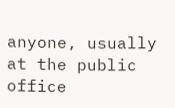anyone, usually at the public office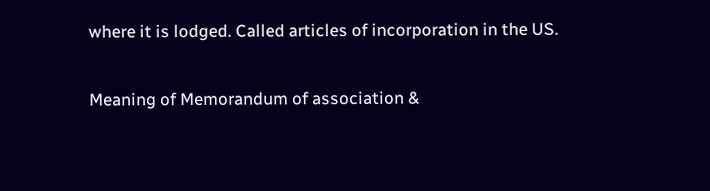where it is lodged. Called articles of incorporation in the US.

Meaning of Memorandum of association &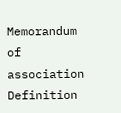Memorandum of association Definition